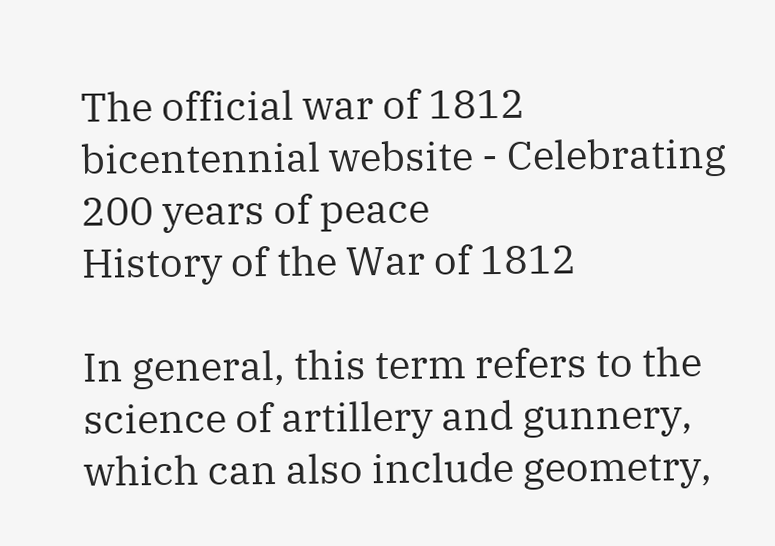The official war of 1812 bicentennial website - Celebrating 200 years of peace
History of the War of 1812

In general, this term refers to the science of artillery and gunnery, which can also include geometry,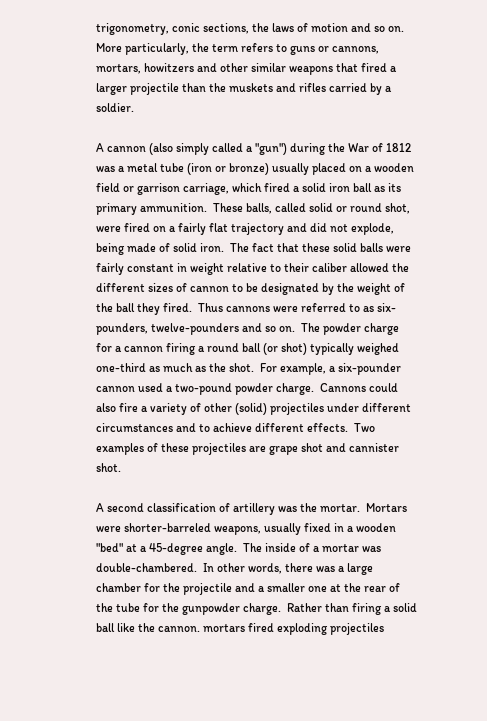trigonometry, conic sections, the laws of motion and so on.  More particularly, the term refers to guns or cannons, mortars, howitzers and other similar weapons that fired a larger projectile than the muskets and rifles carried by a soldier.

A cannon (also simply called a "gun") during the War of 1812 was a metal tube (iron or bronze) usually placed on a wooden field or garrison carriage, which fired a solid iron ball as its primary ammunition.  These balls, called solid or round shot, were fired on a fairly flat trajectory and did not explode, being made of solid iron.  The fact that these solid balls were fairly constant in weight relative to their caliber allowed the different sizes of cannon to be designated by the weight of the ball they fired.  Thus cannons were referred to as six-pounders, twelve-pounders and so on.  The powder charge for a cannon firing a round ball (or shot) typically weighed one-third as much as the shot.  For example, a six-pounder cannon used a two-pound powder charge.  Cannons could also fire a variety of other (solid) projectiles under different circumstances and to achieve different effects.  Two examples of these projectiles are grape shot and cannister shot.

A second classification of artillery was the mortar.  Mortars were shorter-barreled weapons, usually fixed in a wooden "bed" at a 45-degree angle.  The inside of a mortar was double-chambered.  In other words, there was a large chamber for the projectile and a smaller one at the rear of the tube for the gunpowder charge.  Rather than firing a solid ball like the cannon. mortars fired exploding projectiles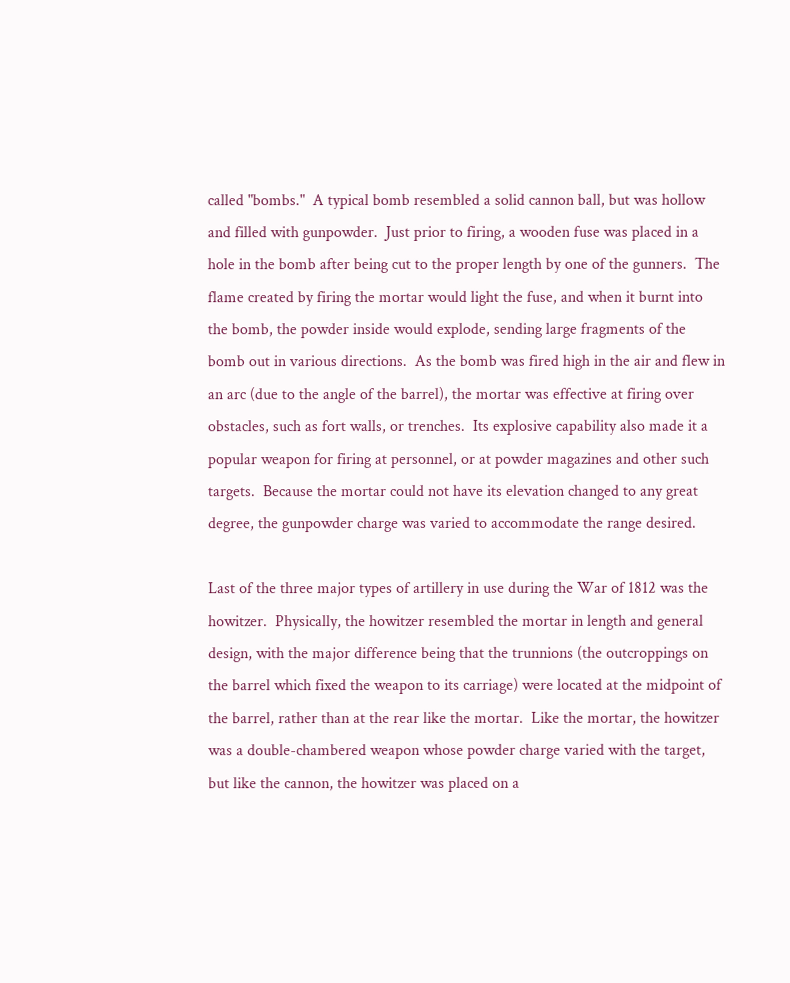called "bombs."  A typical bomb resembled a solid cannon ball, but was hollow and filled with gunpowder.  Just prior to firing, a wooden fuse was placed in a hole in the bomb after being cut to the proper length by one of the gunners.  The flame created by firing the mortar would light the fuse, and when it burnt into the bomb, the powder inside would explode, sending large fragments of the bomb out in various directions.  As the bomb was fired high in the air and flew in an arc (due to the angle of the barrel), the mortar was effective at firing over obstacles, such as fort walls, or trenches.  Its explosive capability also made it a popular weapon for firing at personnel, or at powder magazines and other such targets.  Because the mortar could not have its elevation changed to any great degree, the gunpowder charge was varied to accommodate the range desired.

Last of the three major types of artillery in use during the War of 1812 was the howitzer.  Physically, the howitzer resembled the mortar in length and general design, with the major difference being that the trunnions (the outcroppings on the barrel which fixed the weapon to its carriage) were located at the midpoint of the barrel, rather than at the rear like the mortar.  Like the mortar, the howitzer was a double-chambered weapon whose powder charge varied with the target, but like the cannon, the howitzer was placed on a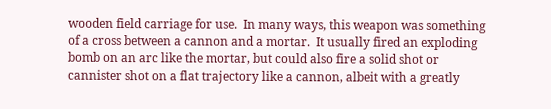wooden field carriage for use.  In many ways, this weapon was something of a cross between a cannon and a mortar.  It usually fired an exploding bomb on an arc like the mortar, but could also fire a solid shot or cannister shot on a flat trajectory like a cannon, albeit with a greatly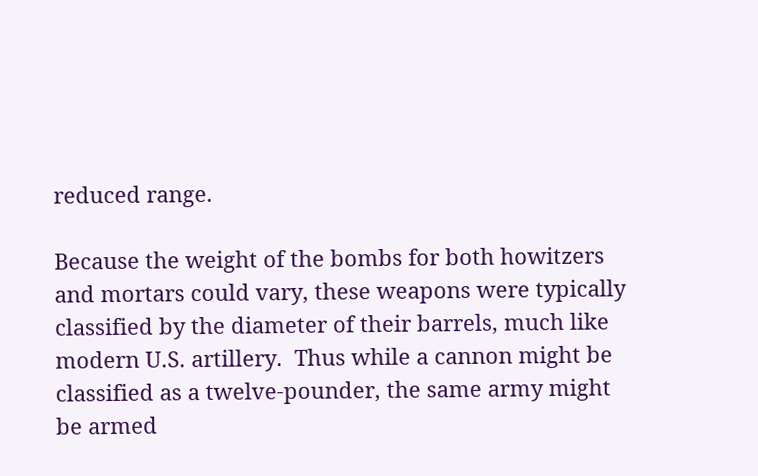reduced range.

Because the weight of the bombs for both howitzers and mortars could vary, these weapons were typically classified by the diameter of their barrels, much like modern U.S. artillery.  Thus while a cannon might be classified as a twelve-pounder, the same army might be armed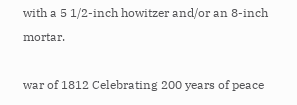with a 5 1/2-inch howitzer and/or an 8-inch mortar.

war of 1812 Celebrating 200 years of peace